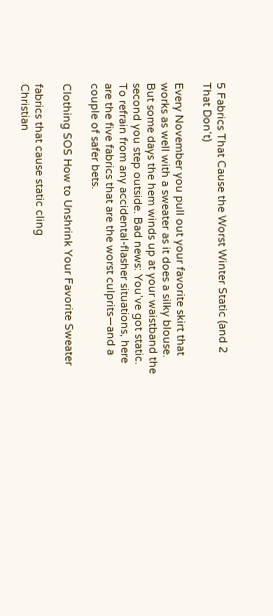5 Fabrics That Cause the Worst Winter Static (and 2 That Don’t)

Every November you pull out your favorite skirt that works as well with a sweater as it does a silky blouse. But some days the hem winds up at your waistband the second you step outside. Bad news: You’ve got static. To refrain from any accidental-flasher situations, here are the five fabrics that are the worst culprits—and a couple of safer bets.

Clothing SOS How to Unshrink Your Favorite Sweater

fabrics that cause static cling
Christian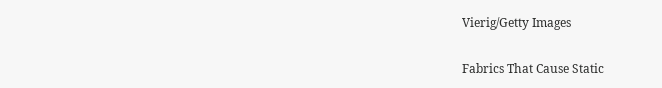Vierig/Getty Images

Fabrics That Cause Static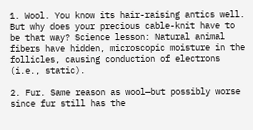1. Wool. You know its hair-raising antics well. But why does your precious cable-knit have to be that way? Science lesson: Natural animal fibers have hidden, microscopic moisture in the follicles, causing conduction of electrons (i.e., static).

2. Fur. Same reason as wool—but possibly worse since fur still has the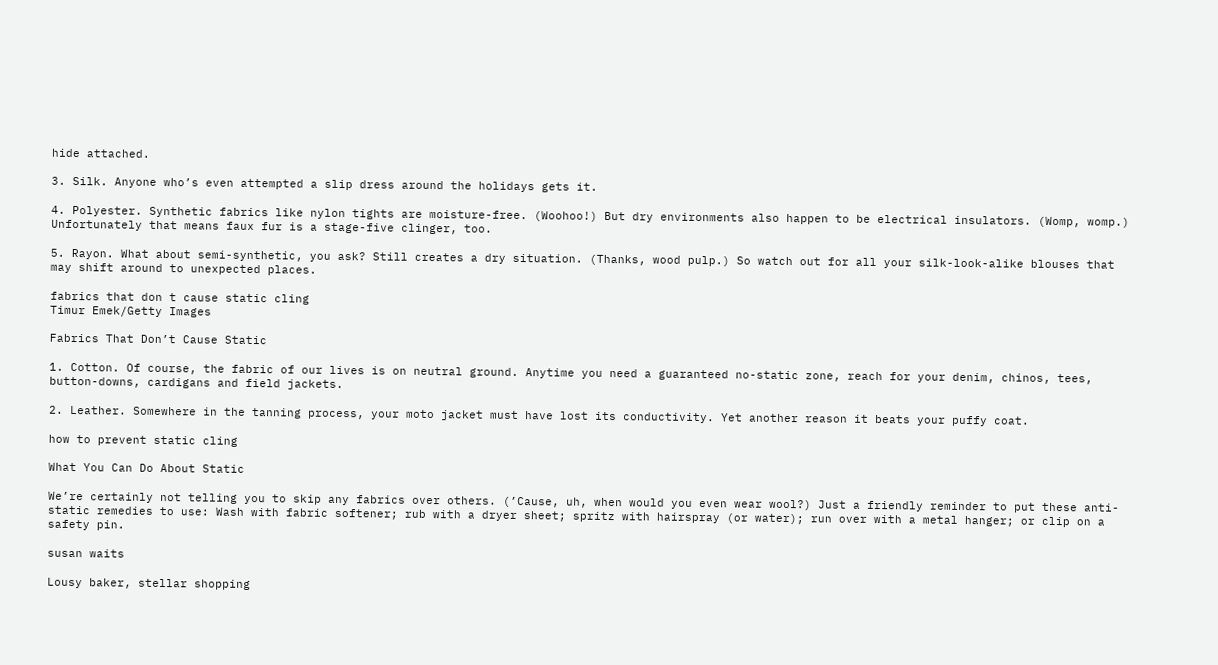hide attached.

3. Silk. Anyone who’s even attempted a slip dress around the holidays gets it.

4. Polyester. Synthetic fabrics like nylon tights are moisture-free. (Woohoo!) But dry environments also happen to be electrical insulators. (Womp, womp.) Unfortunately that means faux fur is a stage-five clinger, too.

5. Rayon. What about semi-synthetic, you ask? Still creates a dry situation. (Thanks, wood pulp.) So watch out for all your silk-look-alike blouses that may shift around to unexpected places.

fabrics that don t cause static cling
Timur Emek/Getty Images

Fabrics That Don’t Cause Static

1. Cotton. Of course, the fabric of our lives is on neutral ground. Anytime you need a guaranteed no-static zone, reach for your denim, chinos, tees, button-downs, cardigans and field jackets.

2. Leather. Somewhere in the tanning process, your moto jacket must have lost its conductivity. Yet another reason it beats your puffy coat.

how to prevent static cling

What You Can Do About Static

We’re certainly not telling you to skip any fabrics over others. (’Cause, uh, when would you even wear wool?) Just a friendly reminder to put these anti-static remedies to use: Wash with fabric softener; rub with a dryer sheet; spritz with hairspray (or water); run over with a metal hanger; or clip on a safety pin.

susan waits

Lousy baker, stellar shopping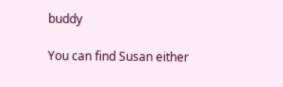buddy

You can find Susan either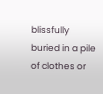blissfully buried in a pile of clothes or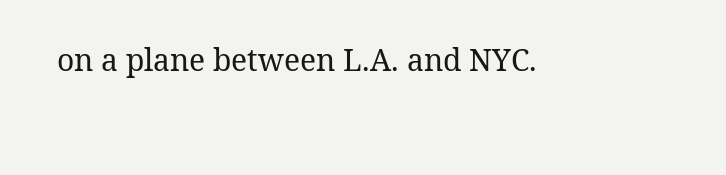on a plane between L.A. and NYC.